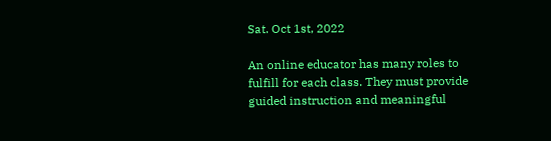Sat. Oct 1st, 2022

An online educator has many roles to fulfill for each class. They must provide guided instruction and meaningful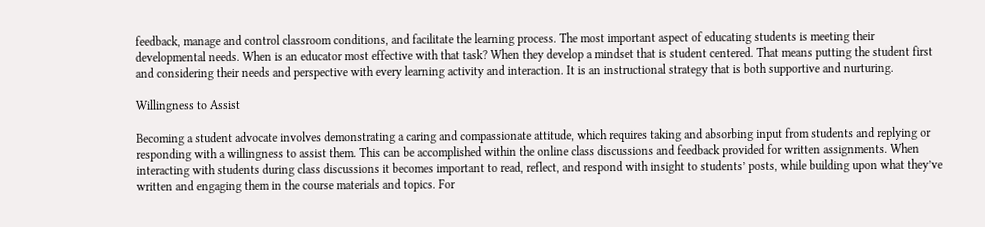feedback, manage and control classroom conditions, and facilitate the learning process. The most important aspect of educating students is meeting their developmental needs. When is an educator most effective with that task? When they develop a mindset that is student centered. That means putting the student first and considering their needs and perspective with every learning activity and interaction. It is an instructional strategy that is both supportive and nurturing.

Willingness to Assist

Becoming a student advocate involves demonstrating a caring and compassionate attitude, which requires taking and absorbing input from students and replying or responding with a willingness to assist them. This can be accomplished within the online class discussions and feedback provided for written assignments. When interacting with students during class discussions it becomes important to read, reflect, and respond with insight to students’ posts, while building upon what they’ve written and engaging them in the course materials and topics. For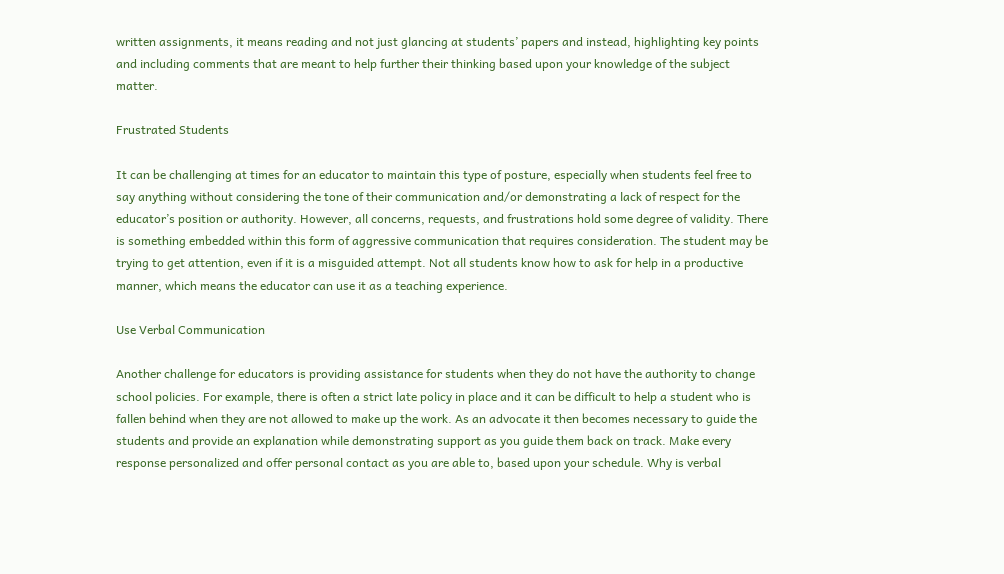written assignments, it means reading and not just glancing at students’ papers and instead, highlighting key points and including comments that are meant to help further their thinking based upon your knowledge of the subject matter.

Frustrated Students

It can be challenging at times for an educator to maintain this type of posture, especially when students feel free to say anything without considering the tone of their communication and/or demonstrating a lack of respect for the educator’s position or authority. However, all concerns, requests, and frustrations hold some degree of validity. There is something embedded within this form of aggressive communication that requires consideration. The student may be trying to get attention, even if it is a misguided attempt. Not all students know how to ask for help in a productive manner, which means the educator can use it as a teaching experience.

Use Verbal Communication

Another challenge for educators is providing assistance for students when they do not have the authority to change school policies. For example, there is often a strict late policy in place and it can be difficult to help a student who is fallen behind when they are not allowed to make up the work. As an advocate it then becomes necessary to guide the students and provide an explanation while demonstrating support as you guide them back on track. Make every response personalized and offer personal contact as you are able to, based upon your schedule. Why is verbal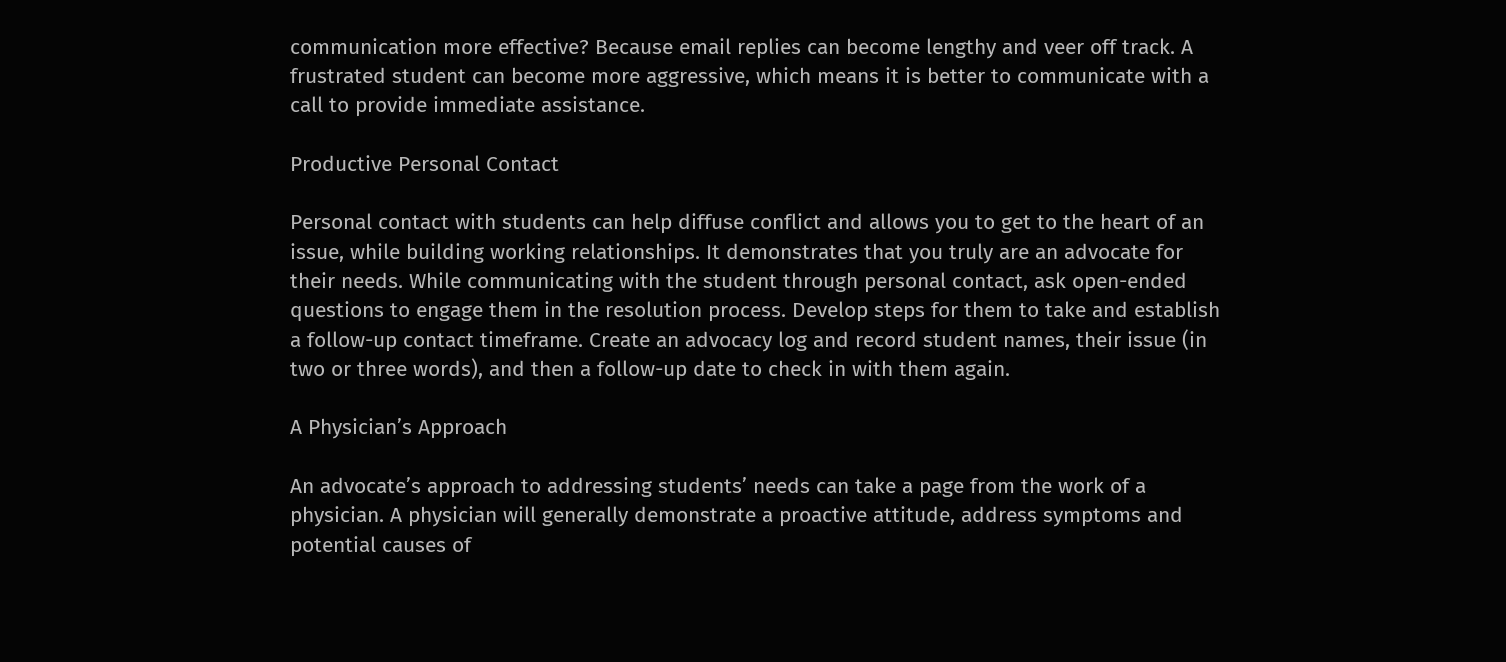communication more effective? Because email replies can become lengthy and veer off track. A frustrated student can become more aggressive, which means it is better to communicate with a call to provide immediate assistance.

Productive Personal Contact

Personal contact with students can help diffuse conflict and allows you to get to the heart of an issue, while building working relationships. It demonstrates that you truly are an advocate for their needs. While communicating with the student through personal contact, ask open-ended questions to engage them in the resolution process. Develop steps for them to take and establish a follow-up contact timeframe. Create an advocacy log and record student names, their issue (in two or three words), and then a follow-up date to check in with them again.

A Physician’s Approach

An advocate’s approach to addressing students’ needs can take a page from the work of a physician. A physician will generally demonstrate a proactive attitude, address symptoms and potential causes of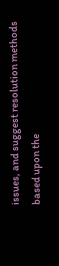issues, and suggest resolution methods based upon the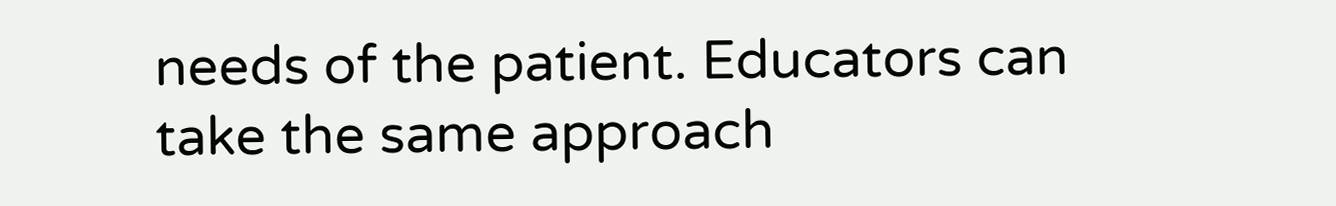needs of the patient. Educators can take the same approach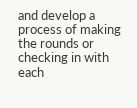and develop a process of making the rounds or checking in with each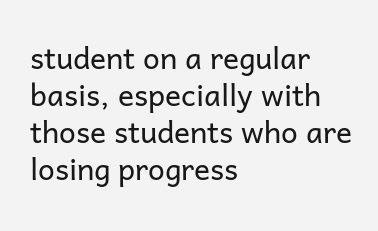student on a regular basis, especially with those students who are losing progress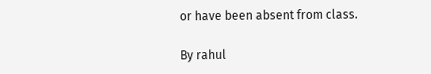or have been absent from class.

By rahul